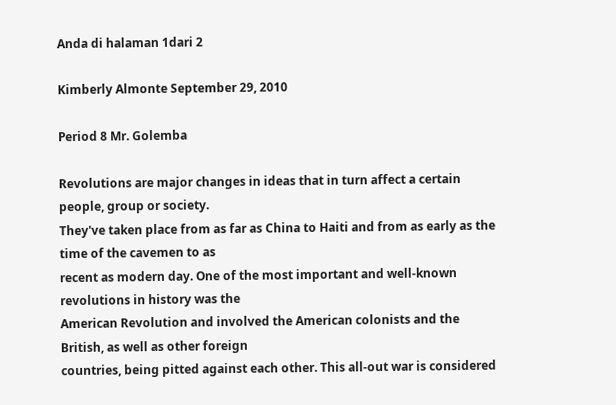Anda di halaman 1dari 2

Kimberly Almonte September 29, 2010

Period 8 Mr. Golemba

Revolutions are major changes in ideas that in turn affect a certain people, group or society.
They've taken place from as far as China to Haiti and from as early as the time of the cavemen to as
recent as modern day. One of the most important and well-known revolutions in history was the
American Revolution and involved the American colonists and the British, as well as other foreign
countries, being pitted against each other. This all-out war is considered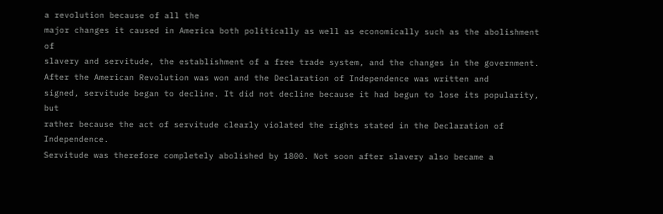a revolution because of all the
major changes it caused in America both politically as well as economically such as the abolishment of
slavery and servitude, the establishment of a free trade system, and the changes in the government.
After the American Revolution was won and the Declaration of Independence was written and
signed, servitude began to decline. It did not decline because it had begun to lose its popularity, but
rather because the act of servitude clearly violated the rights stated in the Declaration of Independence.
Servitude was therefore completely abolished by 1800. Not soon after slavery also became a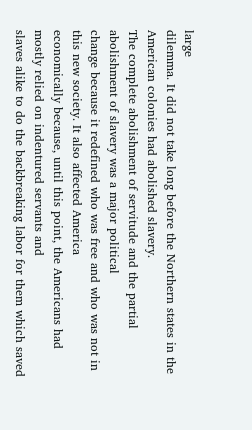large
dilemma. It did not take long before the Northern states in the American colonies had abolished slavery.
The complete abolishment of servitude and the partial abolishment of slavery was a major political
change because it redefined who was free and who was not in this new society. It also affected America
economically because, until this point, the Americans had mostly relied on indentured servants and
slaves alike to do the backbreaking labor for them which saved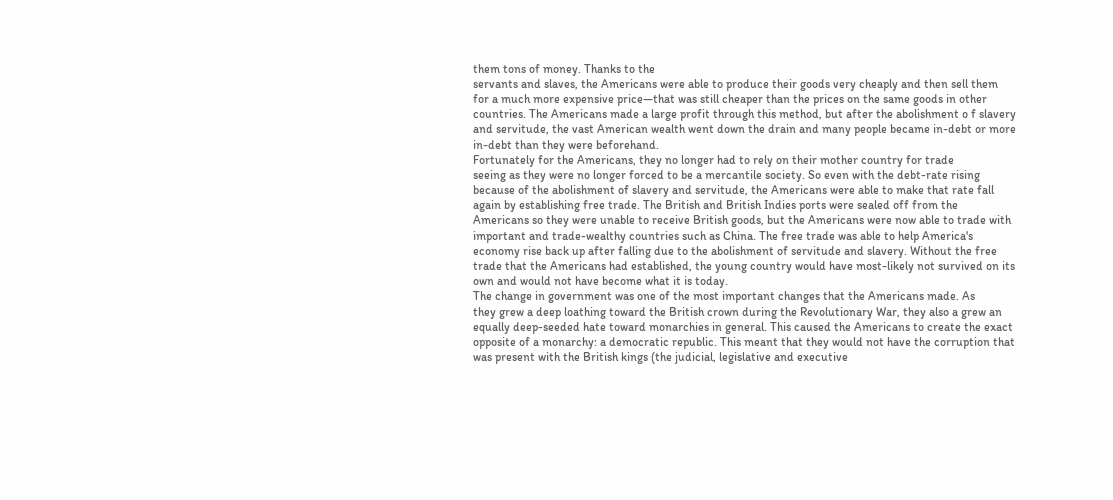them tons of money. Thanks to the
servants and slaves, the Americans were able to produce their goods very cheaply and then sell them
for a much more expensive price—that was still cheaper than the prices on the same goods in other
countries. The Americans made a large profit through this method, but after the abolishment o f slavery
and servitude, the vast American wealth went down the drain and many people became in-debt or more
in-debt than they were beforehand.
Fortunately for the Americans, they no longer had to rely on their mother country for trade
seeing as they were no longer forced to be a mercantile society. So even with the debt-rate rising
because of the abolishment of slavery and servitude, the Americans were able to make that rate fall
again by establishing free trade. The British and British Indies ports were sealed off from the
Americans so they were unable to receive British goods, but the Americans were now able to trade with
important and trade-wealthy countries such as China. The free trade was able to help America's
economy rise back up after falling due to the abolishment of servitude and slavery. Without the free
trade that the Americans had established, the young country would have most-likely not survived on its
own and would not have become what it is today.
The change in government was one of the most important changes that the Americans made. As
they grew a deep loathing toward the British crown during the Revolutionary War, they also a grew an
equally deep-seeded hate toward monarchies in general. This caused the Americans to create the exact
opposite of a monarchy: a democratic republic. This meant that they would not have the corruption that
was present with the British kings (the judicial, legislative and executive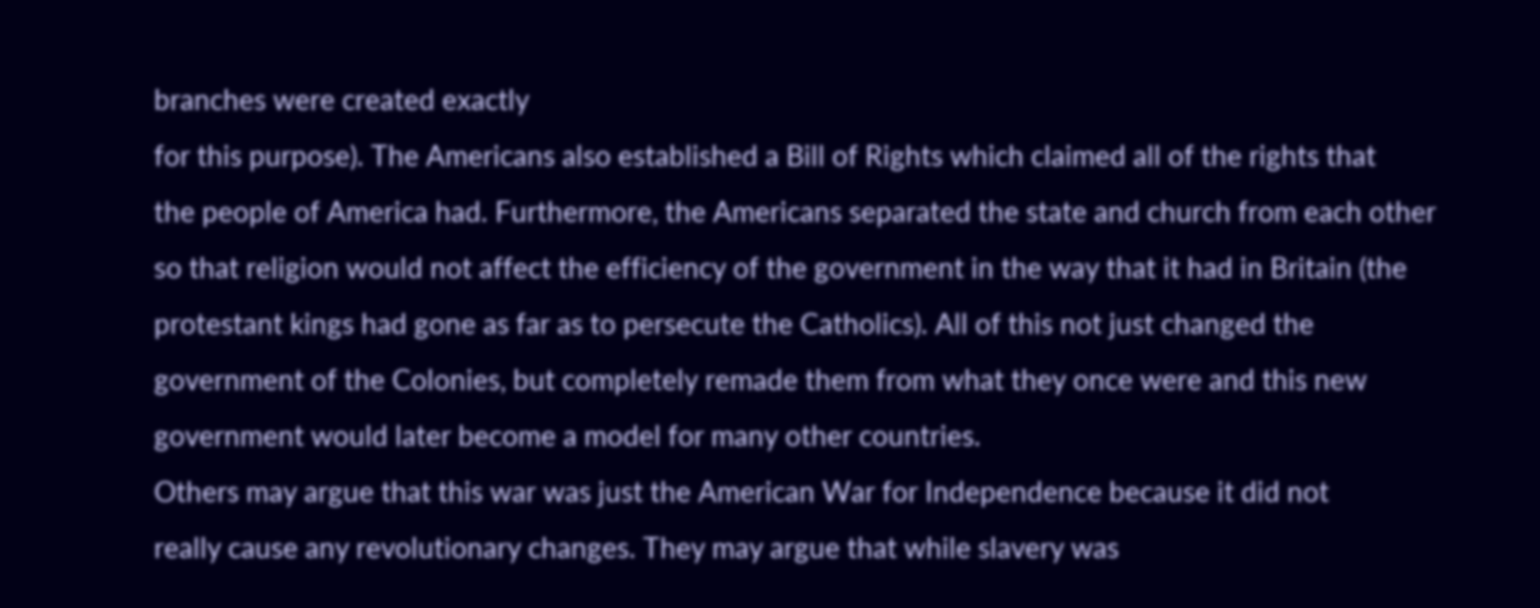branches were created exactly
for this purpose). The Americans also established a Bill of Rights which claimed all of the rights that
the people of America had. Furthermore, the Americans separated the state and church from each other
so that religion would not affect the efficiency of the government in the way that it had in Britain (the
protestant kings had gone as far as to persecute the Catholics). All of this not just changed the
government of the Colonies, but completely remade them from what they once were and this new
government would later become a model for many other countries.
Others may argue that this war was just the American War for Independence because it did not
really cause any revolutionary changes. They may argue that while slavery was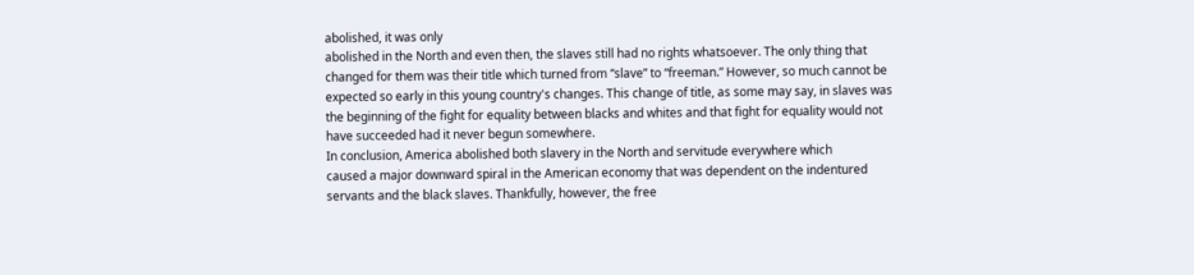abolished, it was only
abolished in the North and even then, the slaves still had no rights whatsoever. The only thing that
changed for them was their title which turned from “slave” to “freeman.” However, so much cannot be
expected so early in this young country's changes. This change of title, as some may say, in slaves was
the beginning of the fight for equality between blacks and whites and that fight for equality would not
have succeeded had it never begun somewhere.
In conclusion, America abolished both slavery in the North and servitude everywhere which
caused a major downward spiral in the American economy that was dependent on the indentured
servants and the black slaves. Thankfully, however, the free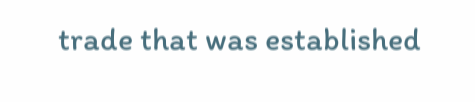trade that was established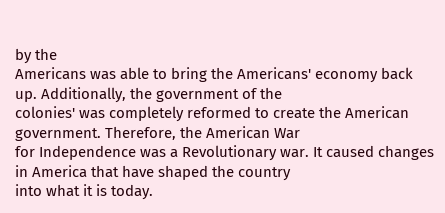by the
Americans was able to bring the Americans' economy back up. Additionally, the government of the
colonies' was completely reformed to create the American government. Therefore, the American War
for Independence was a Revolutionary war. It caused changes in America that have shaped the country
into what it is today.